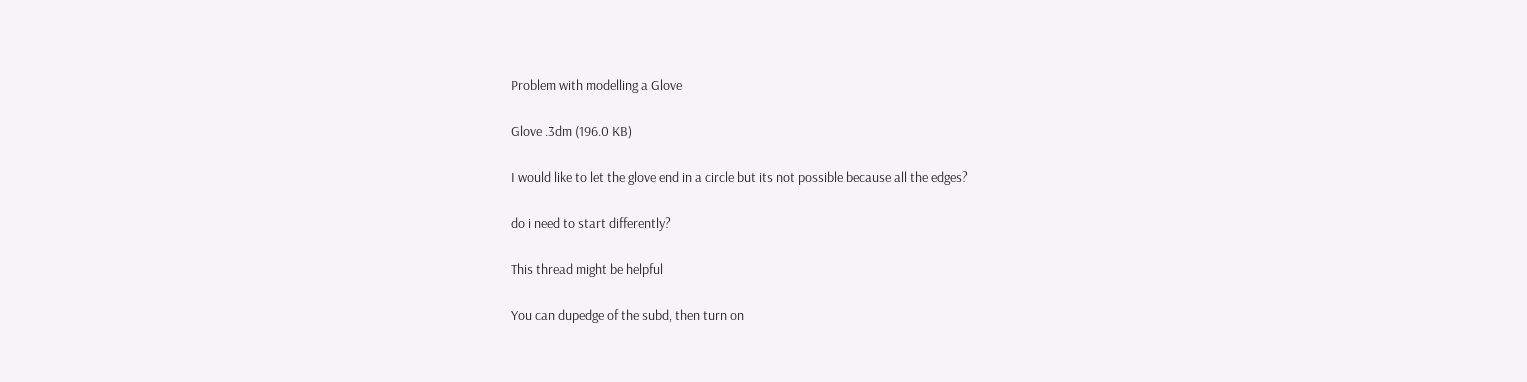Problem with modelling a Glove

Glove .3dm (196.0 KB)

I would like to let the glove end in a circle but its not possible because all the edges?

do i need to start differently?

This thread might be helpful

You can dupedge of the subd, then turn on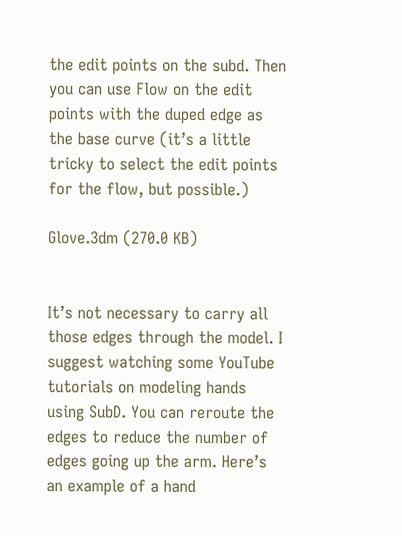the edit points on the subd. Then you can use Flow on the edit points with the duped edge as the base curve (it’s a little tricky to select the edit points for the flow, but possible.)

Glove.3dm (270.0 KB)


It’s not necessary to carry all those edges through the model. I suggest watching some YouTube tutorials on modeling hands using SubD. You can reroute the edges to reduce the number of edges going up the arm. Here’s an example of a hand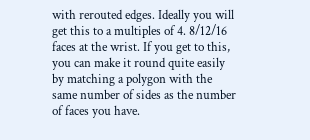with rerouted edges. Ideally you will get this to a multiples of 4. 8/12/16 faces at the wrist. If you get to this, you can make it round quite easily by matching a polygon with the same number of sides as the number of faces you have.